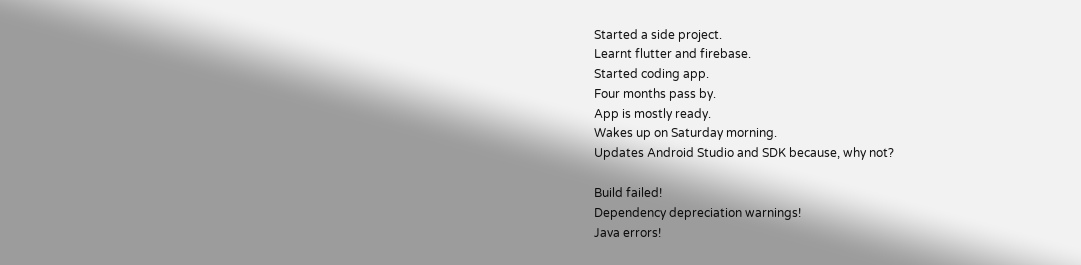Started a side project.
Learnt flutter and firebase.
Started coding app.
Four months pass by.
App is mostly ready.
Wakes up on Saturday morning.
Updates Android Studio and SDK because, why not?

Build failed!
Dependency depreciation warnings!
Java errors!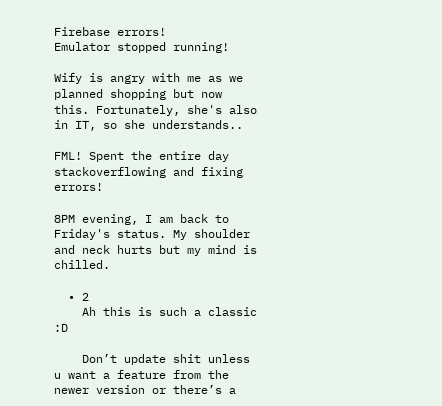Firebase errors!
Emulator stopped running!

Wify is angry with me as we planned shopping but now this. Fortunately, she's also in IT, so she understands..

FML! Spent the entire day stackoverflowing and fixing errors!

8PM evening, I am back to Friday's status. My shoulder and neck hurts but my mind is chilled.

  • 2
    Ah this is such a classic :D

    Don’t update shit unless u want a feature from the newer version or there’s a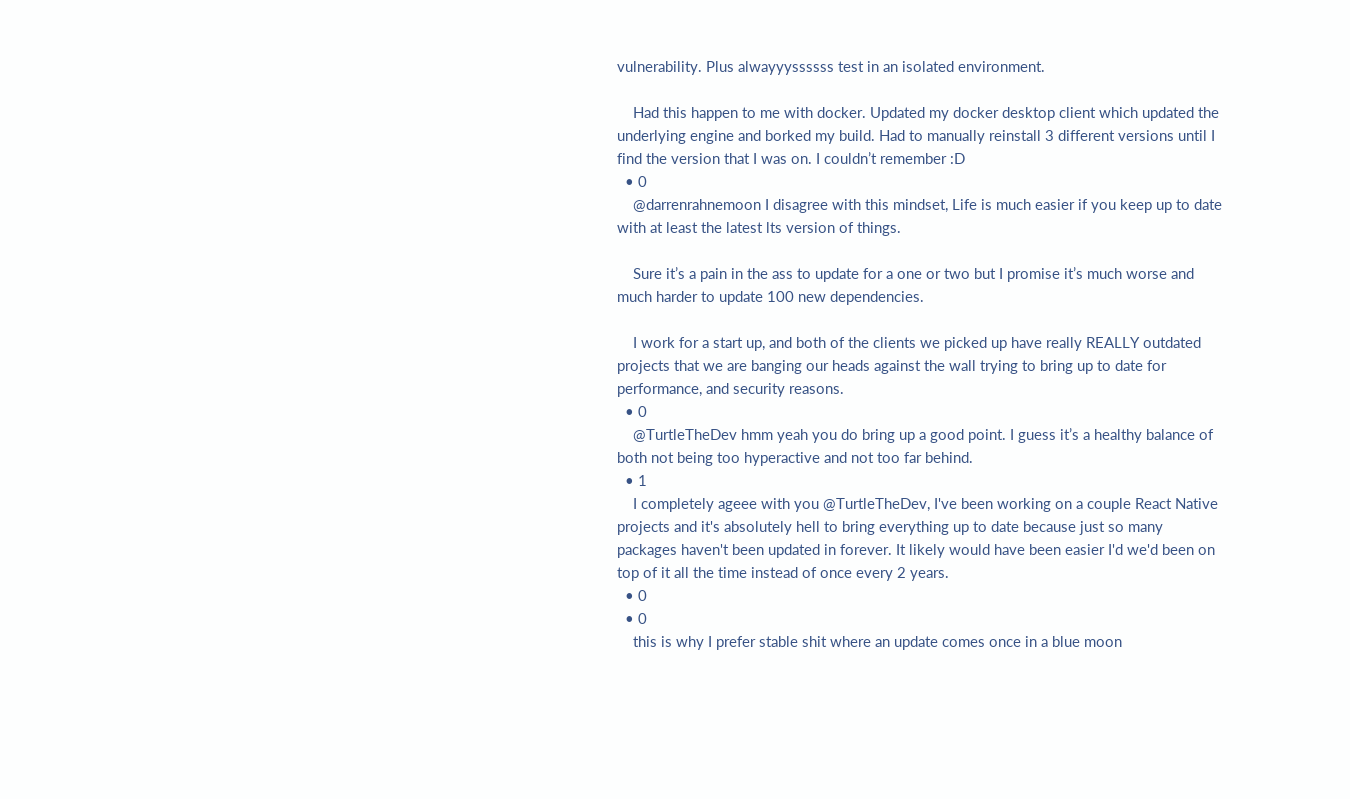vulnerability. Plus alwayyyssssss test in an isolated environment.

    Had this happen to me with docker. Updated my docker desktop client which updated the underlying engine and borked my build. Had to manually reinstall 3 different versions until I find the version that I was on. I couldn’t remember :D
  • 0
    @darrenrahnemoon I disagree with this mindset, Life is much easier if you keep up to date with at least the latest lts version of things.

    Sure it’s a pain in the ass to update for a one or two but I promise it’s much worse and much harder to update 100 new dependencies.

    I work for a start up, and both of the clients we picked up have really REALLY outdated projects that we are banging our heads against the wall trying to bring up to date for performance, and security reasons.
  • 0
    @TurtleTheDev hmm yeah you do bring up a good point. I guess it’s a healthy balance of both not being too hyperactive and not too far behind.
  • 1
    I completely ageee with you @TurtleTheDev, I've been working on a couple React Native projects and it's absolutely hell to bring everything up to date because just so many packages haven't been updated in forever. It likely would have been easier I'd we'd been on top of it all the time instead of once every 2 years.
  • 0
  • 0
    this is why I prefer stable shit where an update comes once in a blue moon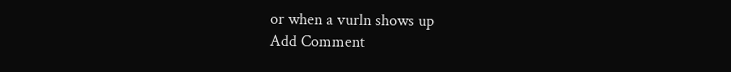or when a vurln shows up
Add Comment